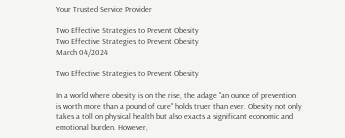Your Trusted Service Provider

Two Effective Strategies to Prevent Obesity
Two Effective Strategies to Prevent Obesity
March 04/2024

Two Effective Strategies to Prevent Obesity

In a world where obesity is on the rise, the adage "an ounce of prevention is worth more than a pound of cure" holds truer than ever. Obesity not only takes a toll on physical health but also exacts a significant economic and emotional burden. However,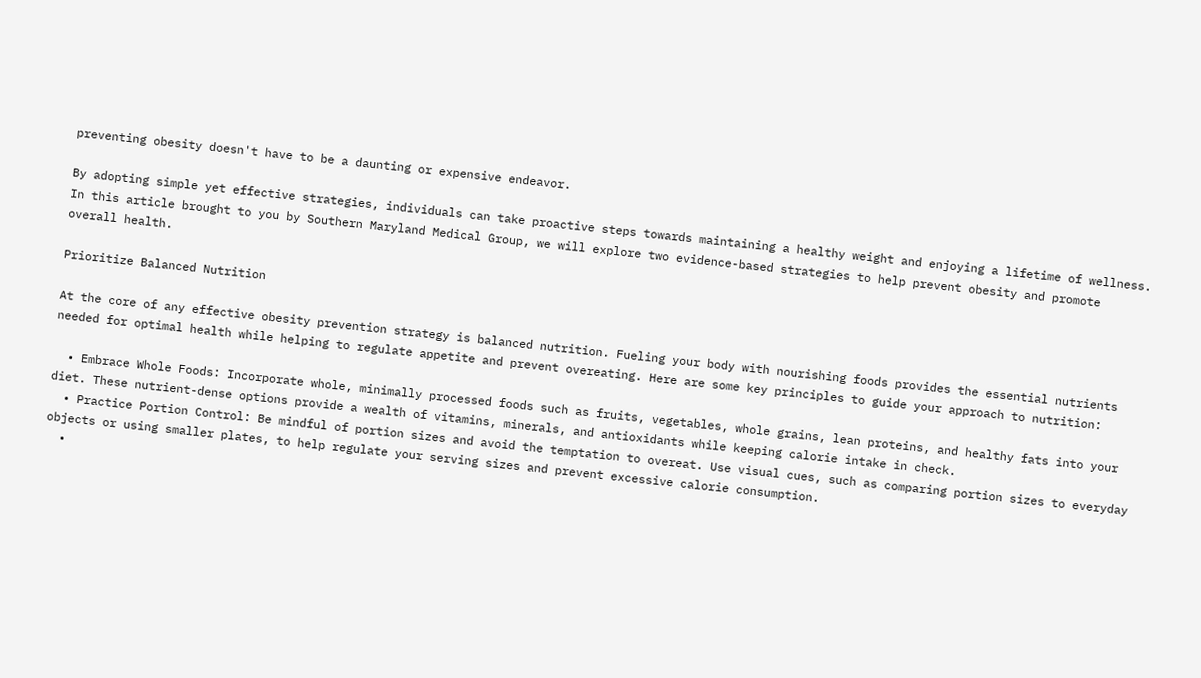preventing obesity doesn't have to be a daunting or expensive endeavor.

By adopting simple yet effective strategies, individuals can take proactive steps towards maintaining a healthy weight and enjoying a lifetime of wellness. In this article brought to you by Southern Maryland Medical Group, we will explore two evidence-based strategies to help prevent obesity and promote overall health.

Prioritize Balanced Nutrition

At the core of any effective obesity prevention strategy is balanced nutrition. Fueling your body with nourishing foods provides the essential nutrients needed for optimal health while helping to regulate appetite and prevent overeating. Here are some key principles to guide your approach to nutrition:

  • Embrace Whole Foods: Incorporate whole, minimally processed foods such as fruits, vegetables, whole grains, lean proteins, and healthy fats into your diet. These nutrient-dense options provide a wealth of vitamins, minerals, and antioxidants while keeping calorie intake in check.
  • Practice Portion Control: Be mindful of portion sizes and avoid the temptation to overeat. Use visual cues, such as comparing portion sizes to everyday objects or using smaller plates, to help regulate your serving sizes and prevent excessive calorie consumption.
  •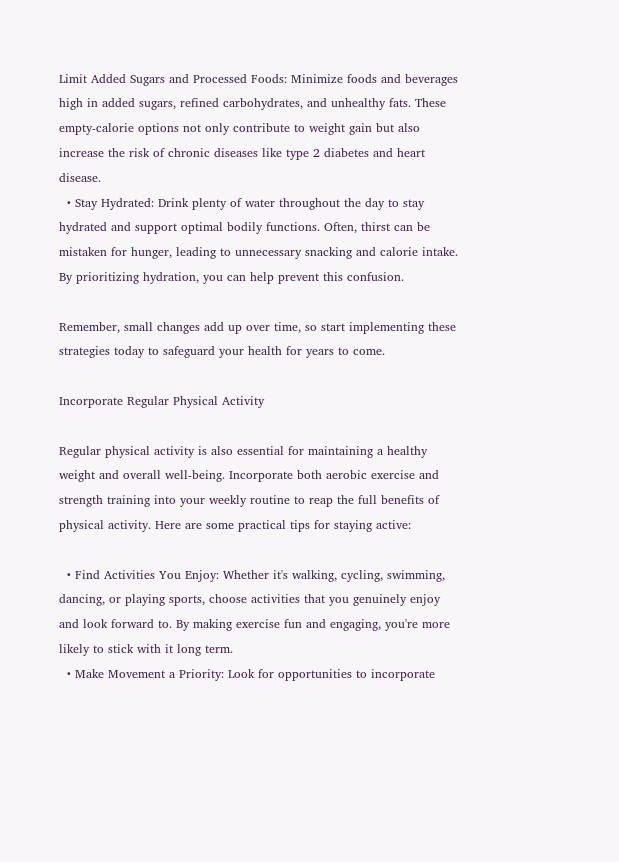Limit Added Sugars and Processed Foods: Minimize foods and beverages high in added sugars, refined carbohydrates, and unhealthy fats. These empty-calorie options not only contribute to weight gain but also increase the risk of chronic diseases like type 2 diabetes and heart disease.
  • Stay Hydrated: Drink plenty of water throughout the day to stay hydrated and support optimal bodily functions. Often, thirst can be mistaken for hunger, leading to unnecessary snacking and calorie intake. By prioritizing hydration, you can help prevent this confusion.

Remember, small changes add up over time, so start implementing these strategies today to safeguard your health for years to come.

Incorporate Regular Physical Activity

Regular physical activity is also essential for maintaining a healthy weight and overall well-being. Incorporate both aerobic exercise and strength training into your weekly routine to reap the full benefits of physical activity. Here are some practical tips for staying active:

  • Find Activities You Enjoy: Whether it's walking, cycling, swimming, dancing, or playing sports, choose activities that you genuinely enjoy and look forward to. By making exercise fun and engaging, you're more likely to stick with it long term.
  • Make Movement a Priority: Look for opportunities to incorporate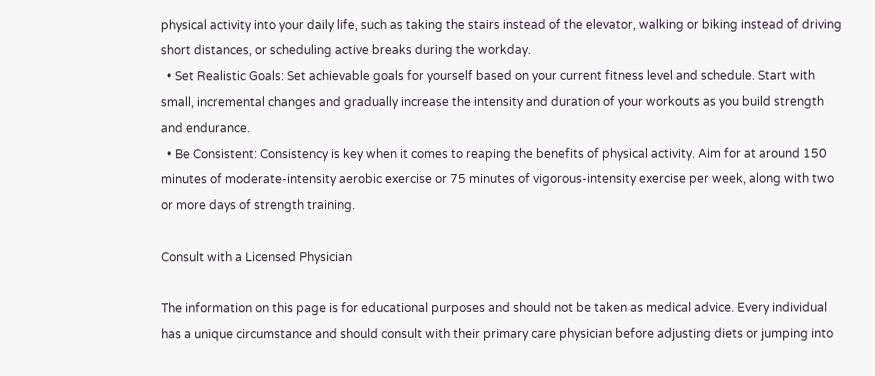physical activity into your daily life, such as taking the stairs instead of the elevator, walking or biking instead of driving short distances, or scheduling active breaks during the workday.
  • Set Realistic Goals: Set achievable goals for yourself based on your current fitness level and schedule. Start with small, incremental changes and gradually increase the intensity and duration of your workouts as you build strength and endurance.
  • Be Consistent: Consistency is key when it comes to reaping the benefits of physical activity. Aim for at around 150 minutes of moderate-intensity aerobic exercise or 75 minutes of vigorous-intensity exercise per week, along with two or more days of strength training.

Consult with a Licensed Physician

The information on this page is for educational purposes and should not be taken as medical advice. Every individual has a unique circumstance and should consult with their primary care physician before adjusting diets or jumping into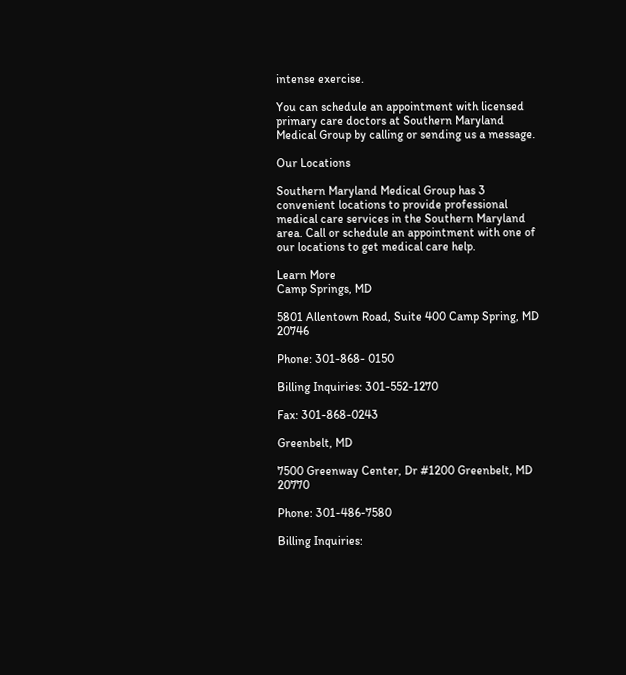intense exercise.

You can schedule an appointment with licensed primary care doctors at Southern Maryland Medical Group by calling or sending us a message.

Our Locations

Southern Maryland Medical Group has 3 convenient locations to provide professional medical care services in the Southern Maryland area. Call or schedule an appointment with one of our locations to get medical care help.

Learn More
Camp Springs, MD

5801 Allentown Road, Suite 400 Camp Spring, MD 20746

Phone: 301-868- 0150

Billing Inquiries: 301-552-1270

Fax: 301-868-0243

Greenbelt, MD

7500 Greenway Center, Dr #1200 Greenbelt, MD 20770

Phone: 301-486-7580

Billing Inquiries: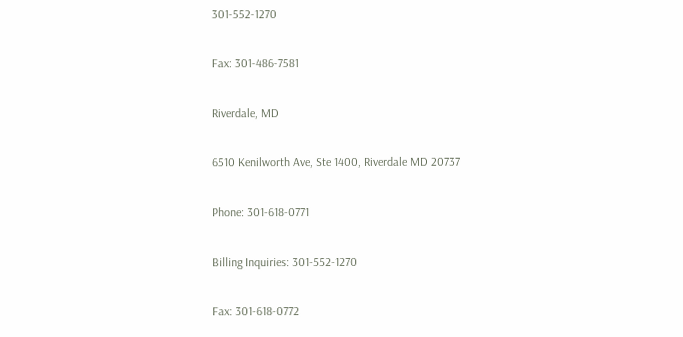301-552-1270

Fax: 301-486-7581

Riverdale, MD

6510 Kenilworth Ave, Ste 1400, Riverdale MD 20737

Phone: 301-618-0771

Billing Inquiries: 301-552-1270

Fax: 301-618-0772